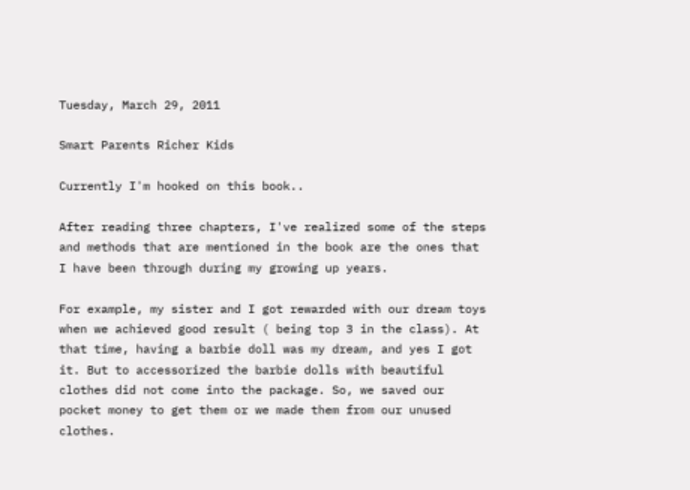Tuesday, March 29, 2011

Smart Parents Richer Kids

Currently I'm hooked on this book..

After reading three chapters, I've realized some of the steps and methods that are mentioned in the book are the ones that I have been through during my growing up years.

For example, my sister and I got rewarded with our dream toys when we achieved good result ( being top 3 in the class). At that time, having a barbie doll was my dream, and yes I got it. But to accessorized the barbie dolls with beautiful clothes did not come into the package. So, we saved our pocket money to get them or we made them from our unused clothes.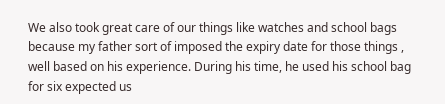We also took great care of our things like watches and school bags because my father sort of imposed the expiry date for those things , well based on his experience. During his time, he used his school bag for six expected us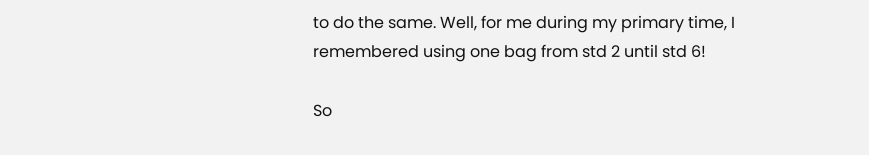to do the same. Well, for me during my primary time, I remembered using one bag from std 2 until std 6!

So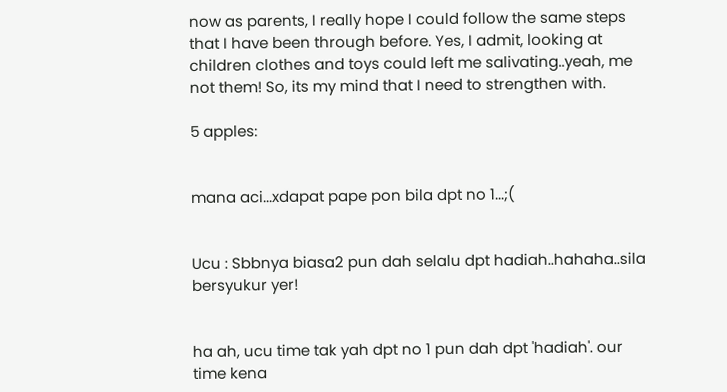now as parents, I really hope I could follow the same steps that I have been through before. Yes, I admit, looking at children clothes and toys could left me salivating..yeah, me not them! So, its my mind that I need to strengthen with.

5 apples:


mana aci...xdapat pape pon bila dpt no 1...;(


Ucu : Sbbnya biasa2 pun dah selalu dpt hadiah..hahaha..sila bersyukur yer!


ha ah, ucu time tak yah dpt no 1 pun dah dpt 'hadiah'. our time kena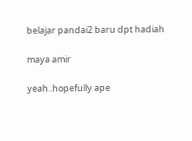belajar pandai2 baru dpt hadiah

maya amir

yeah..hopefully ape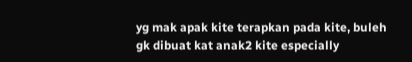yg mak apak kite terapkan pada kite, buleh gk dibuat kat anak2 kite especially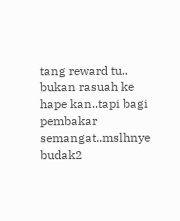tang reward tu.. bukan rasuah ke hape kan..tapi bagi pembakar semangat..mslhnye budak2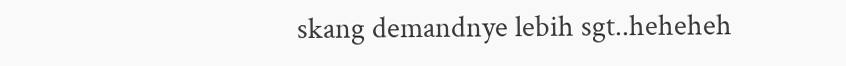skang demandnye lebih sgt..heheheh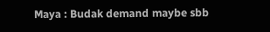Maya : Budak demand maybe sbb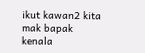ikut kawan2 kita mak bapak kenala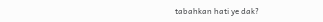tabahkan hati ye dak?